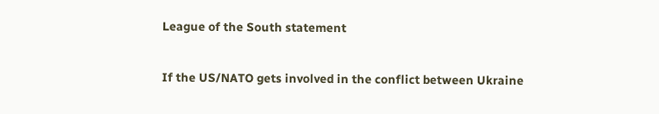League of the South statement

If the US/NATO gets involved in the conflict between Ukraine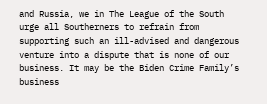and Russia, we in The League of the South urge all Southerners to refrain from supporting such an ill-advised and dangerous venture into a dispute that is none of our business. It may be the Biden Crime Family’s business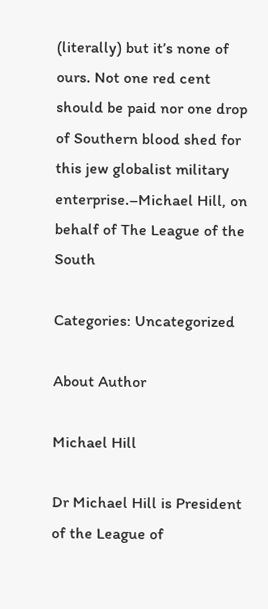(literally) but it’s none of ours. Not one red cent should be paid nor one drop of Southern blood shed for this jew globalist military enterprise.–Michael Hill, on behalf of The League of the South

Categories: Uncategorized

About Author

Michael Hill

Dr Michael Hill is President of the League of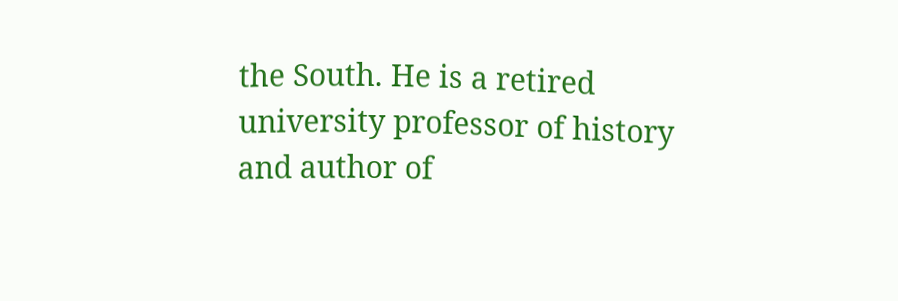the South. He is a retired university professor of history and author of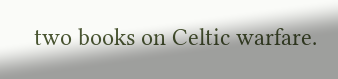two books on Celtic warfare.